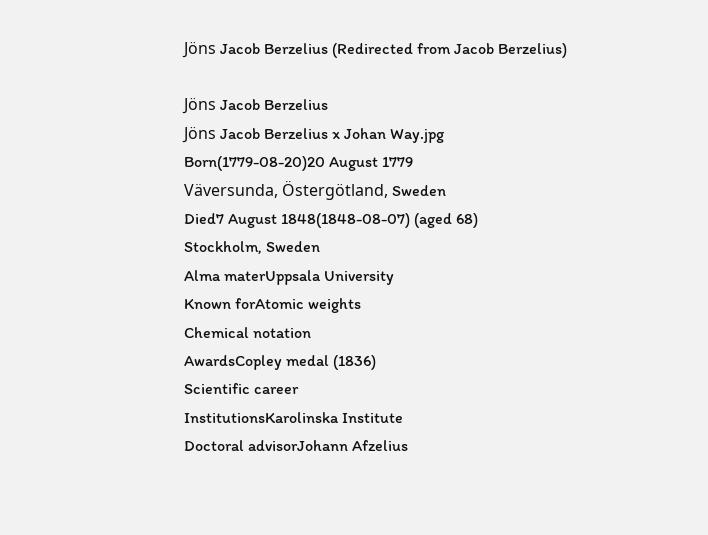Jöns Jacob Berzelius (Redirected from Jacob Berzelius)

Jöns Jacob Berzelius
Jöns Jacob Berzelius x Johan Way.jpg
Born(1779-08-20)20 August 1779
Väversunda, Östergötland, Sweden
Died7 August 1848(1848-08-07) (aged 68)
Stockholm, Sweden
Alma materUppsala University
Known forAtomic weights
Chemical notation
AwardsCopley medal (1836)
Scientific career
InstitutionsKarolinska Institute
Doctoral advisorJohann Afzelius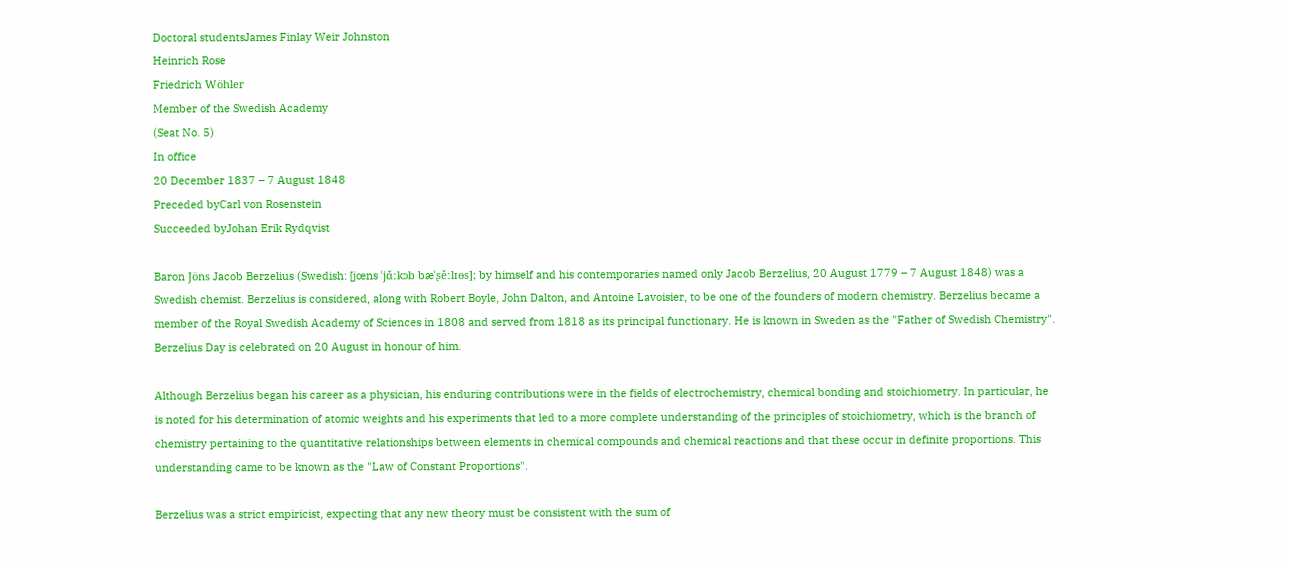Doctoral studentsJames Finlay Weir Johnston
Heinrich Rose
Friedrich Wöhler
Member of the Swedish Academy
(Seat No. 5)
In office
20 December 1837 – 7 August 1848
Preceded byCarl von Rosenstein
Succeeded byJohan Erik Rydqvist

Baron Jöns Jacob Berzelius (Swedish: [jœns ˈjɑ̌ːkɔb bæˈʂěːlɪɵs]; by himself and his contemporaries named only Jacob Berzelius, 20 August 1779 – 7 August 1848) was a Swedish chemist. Berzelius is considered, along with Robert Boyle, John Dalton, and Antoine Lavoisier, to be one of the founders of modern chemistry. Berzelius became a member of the Royal Swedish Academy of Sciences in 1808 and served from 1818 as its principal functionary. He is known in Sweden as the "Father of Swedish Chemistry". Berzelius Day is celebrated on 20 August in honour of him.

Although Berzelius began his career as a physician, his enduring contributions were in the fields of electrochemistry, chemical bonding and stoichiometry. In particular, he is noted for his determination of atomic weights and his experiments that led to a more complete understanding of the principles of stoichiometry, which is the branch of chemistry pertaining to the quantitative relationships between elements in chemical compounds and chemical reactions and that these occur in definite proportions. This understanding came to be known as the "Law of Constant Proportions".

Berzelius was a strict empiricist, expecting that any new theory must be consistent with the sum of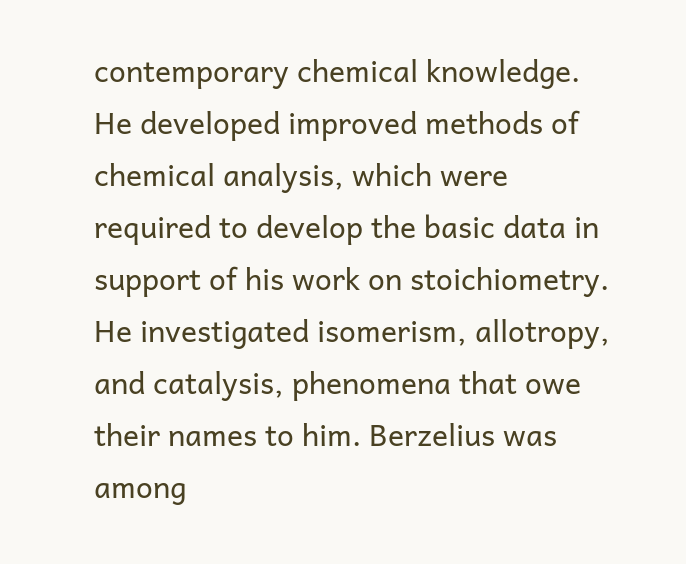contemporary chemical knowledge. He developed improved methods of chemical analysis, which were required to develop the basic data in support of his work on stoichiometry. He investigated isomerism, allotropy, and catalysis, phenomena that owe their names to him. Berzelius was among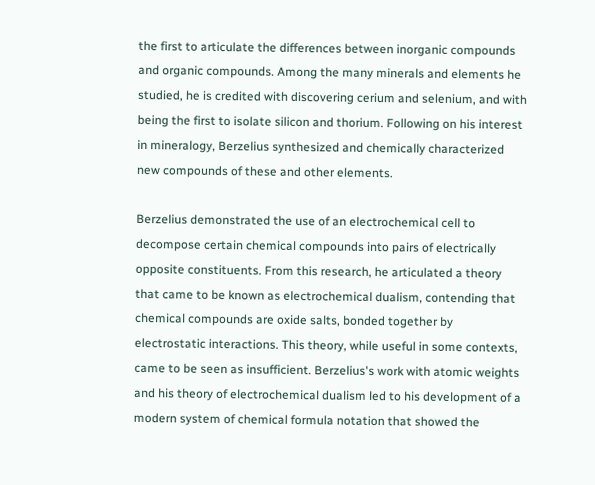the first to articulate the differences between inorganic compounds and organic compounds. Among the many minerals and elements he studied, he is credited with discovering cerium and selenium, and with being the first to isolate silicon and thorium. Following on his interest in mineralogy, Berzelius synthesized and chemically characterized new compounds of these and other elements.

Berzelius demonstrated the use of an electrochemical cell to decompose certain chemical compounds into pairs of electrically opposite constituents. From this research, he articulated a theory that came to be known as electrochemical dualism, contending that chemical compounds are oxide salts, bonded together by electrostatic interactions. This theory, while useful in some contexts, came to be seen as insufficient. Berzelius's work with atomic weights and his theory of electrochemical dualism led to his development of a modern system of chemical formula notation that showed the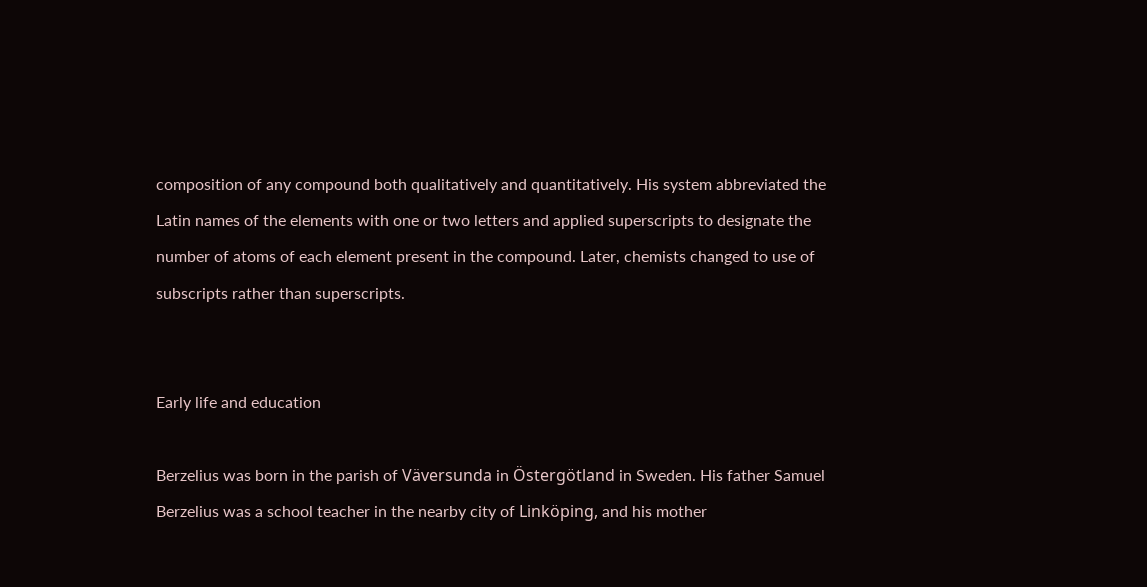composition of any compound both qualitatively and quantitatively. His system abbreviated the Latin names of the elements with one or two letters and applied superscripts to designate the number of atoms of each element present in the compound. Later, chemists changed to use of subscripts rather than superscripts.


Early life and education

Berzelius was born in the parish of Väversunda in Östergötland in Sweden. His father Samuel Berzelius was a school teacher in the nearby city of Linköping, and his mother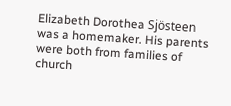Elizabeth Dorothea Sjösteen was a homemaker. His parents were both from families of church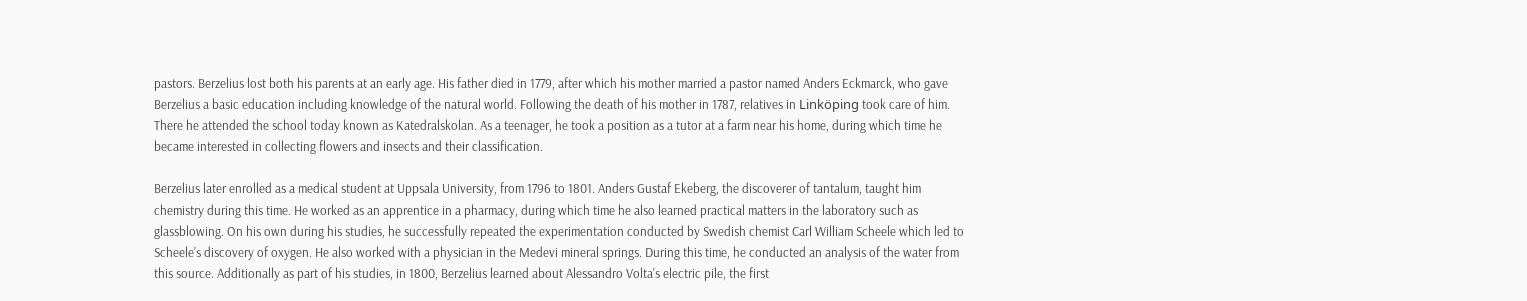pastors. Berzelius lost both his parents at an early age. His father died in 1779, after which his mother married a pastor named Anders Eckmarck, who gave Berzelius a basic education including knowledge of the natural world. Following the death of his mother in 1787, relatives in Linköping took care of him. There he attended the school today known as Katedralskolan. As a teenager, he took a position as a tutor at a farm near his home, during which time he became interested in collecting flowers and insects and their classification.

Berzelius later enrolled as a medical student at Uppsala University, from 1796 to 1801. Anders Gustaf Ekeberg, the discoverer of tantalum, taught him chemistry during this time. He worked as an apprentice in a pharmacy, during which time he also learned practical matters in the laboratory such as glassblowing. On his own during his studies, he successfully repeated the experimentation conducted by Swedish chemist Carl William Scheele which led to Scheele's discovery of oxygen. He also worked with a physician in the Medevi mineral springs. During this time, he conducted an analysis of the water from this source. Additionally as part of his studies, in 1800, Berzelius learned about Alessandro Volta's electric pile, the first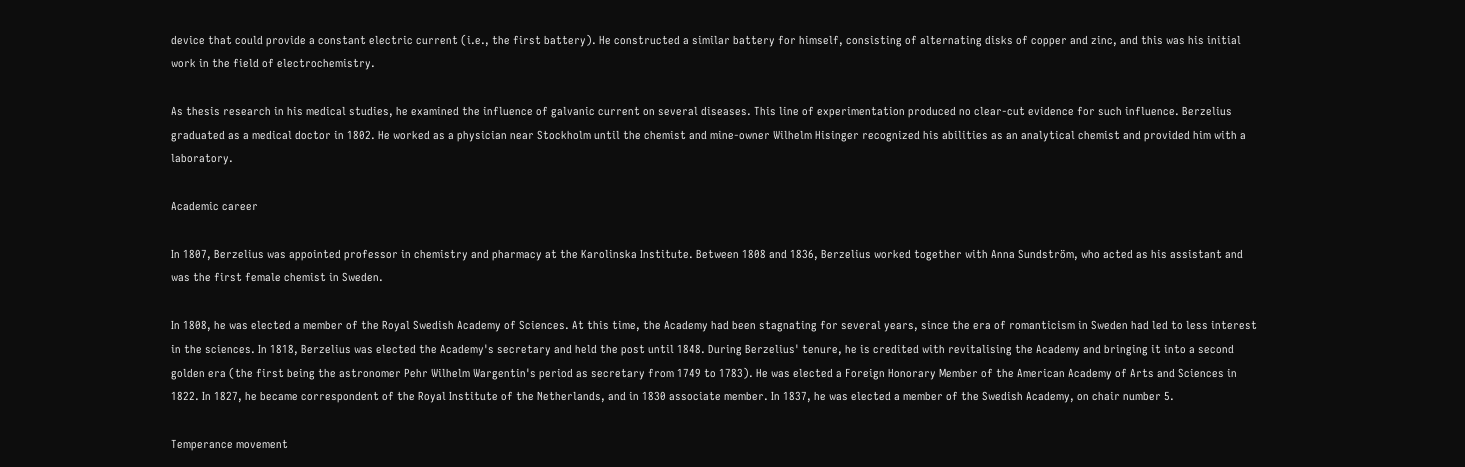device that could provide a constant electric current (i.e., the first battery). He constructed a similar battery for himself, consisting of alternating disks of copper and zinc, and this was his initial work in the field of electrochemistry.

As thesis research in his medical studies, he examined the influence of galvanic current on several diseases. This line of experimentation produced no clear-cut evidence for such influence. Berzelius graduated as a medical doctor in 1802. He worked as a physician near Stockholm until the chemist and mine-owner Wilhelm Hisinger recognized his abilities as an analytical chemist and provided him with a laboratory.

Academic career

In 1807, Berzelius was appointed professor in chemistry and pharmacy at the Karolinska Institute. Between 1808 and 1836, Berzelius worked together with Anna Sundström, who acted as his assistant and was the first female chemist in Sweden.

In 1808, he was elected a member of the Royal Swedish Academy of Sciences. At this time, the Academy had been stagnating for several years, since the era of romanticism in Sweden had led to less interest in the sciences. In 1818, Berzelius was elected the Academy's secretary and held the post until 1848. During Berzelius' tenure, he is credited with revitalising the Academy and bringing it into a second golden era (the first being the astronomer Pehr Wilhelm Wargentin's period as secretary from 1749 to 1783). He was elected a Foreign Honorary Member of the American Academy of Arts and Sciences in 1822. In 1827, he became correspondent of the Royal Institute of the Netherlands, and in 1830 associate member. In 1837, he was elected a member of the Swedish Academy, on chair number 5.

Temperance movement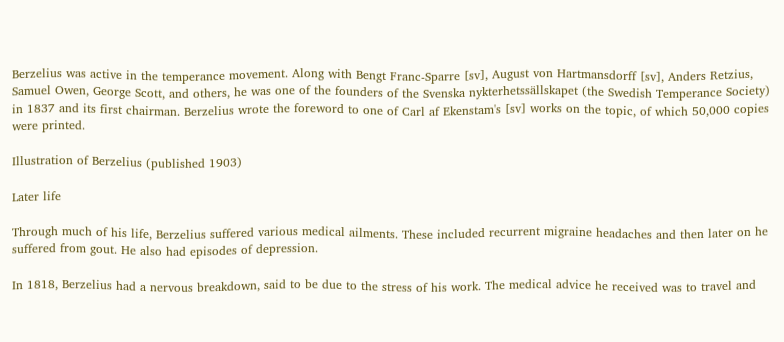Berzelius was active in the temperance movement. Along with Bengt Franc-Sparre [sv], August von Hartmansdorff [sv], Anders Retzius, Samuel Owen, George Scott, and others, he was one of the founders of the Svenska nykterhetssällskapet (the Swedish Temperance Society) in 1837 and its first chairman. Berzelius wrote the foreword to one of Carl af Ekenstam's [sv] works on the topic, of which 50,000 copies were printed.

Illustration of Berzelius (published 1903)

Later life

Through much of his life, Berzelius suffered various medical ailments. These included recurrent migraine headaches and then later on he suffered from gout. He also had episodes of depression.

In 1818, Berzelius had a nervous breakdown, said to be due to the stress of his work. The medical advice he received was to travel and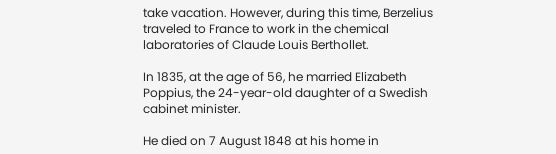take vacation. However, during this time, Berzelius traveled to France to work in the chemical laboratories of Claude Louis Berthollet.

In 1835, at the age of 56, he married Elizabeth Poppius, the 24-year-old daughter of a Swedish cabinet minister.

He died on 7 August 1848 at his home in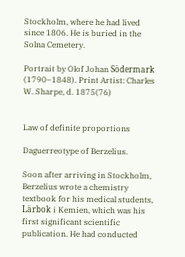Stockholm, where he had lived since 1806. He is buried in the Solna Cemetery.

Portrait by Olof Johan Södermark (1790–1848). Print Artist: Charles W. Sharpe, d. 1875(76)


Law of definite proportions

Daguerreotype of Berzelius.

Soon after arriving in Stockholm, Berzelius wrote a chemistry textbook for his medical students, Lärbok i Kemien, which was his first significant scientific publication. He had conducted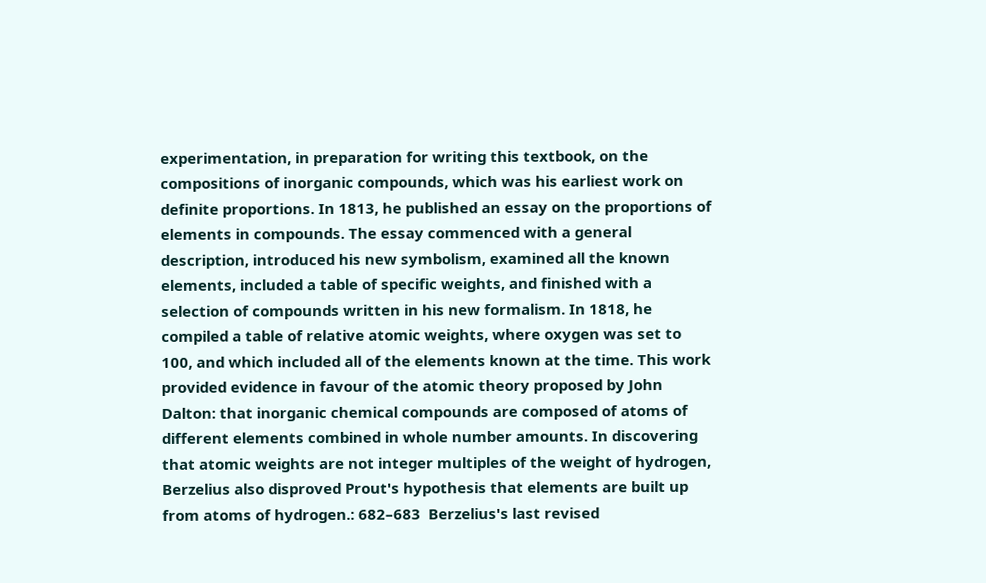experimentation, in preparation for writing this textbook, on the compositions of inorganic compounds, which was his earliest work on definite proportions. In 1813, he published an essay on the proportions of elements in compounds. The essay commenced with a general description, introduced his new symbolism, examined all the known elements, included a table of specific weights, and finished with a selection of compounds written in his new formalism. In 1818, he compiled a table of relative atomic weights, where oxygen was set to 100, and which included all of the elements known at the time. This work provided evidence in favour of the atomic theory proposed by John Dalton: that inorganic chemical compounds are composed of atoms of different elements combined in whole number amounts. In discovering that atomic weights are not integer multiples of the weight of hydrogen, Berzelius also disproved Prout's hypothesis that elements are built up from atoms of hydrogen.: 682–683  Berzelius's last revised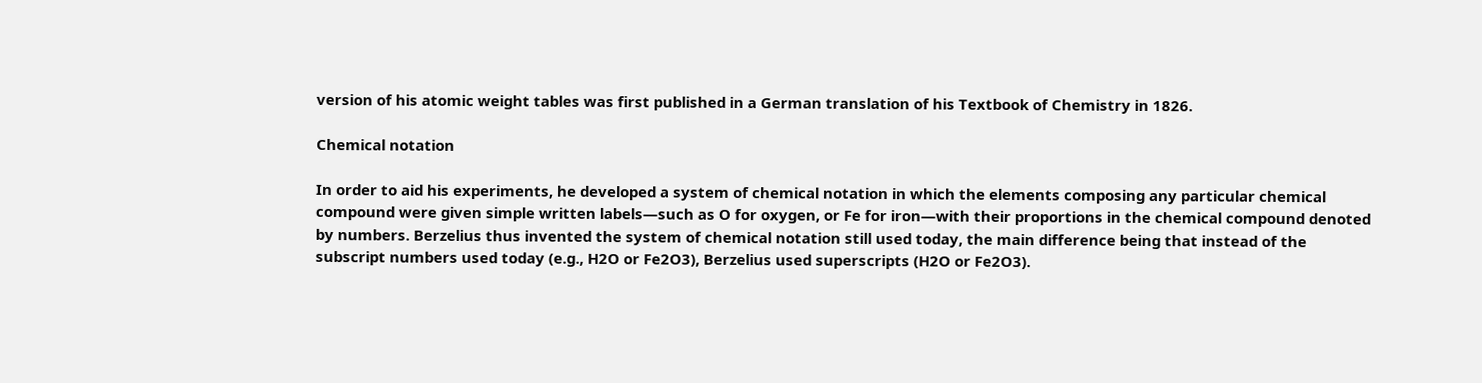version of his atomic weight tables was first published in a German translation of his Textbook of Chemistry in 1826.

Chemical notation

In order to aid his experiments, he developed a system of chemical notation in which the elements composing any particular chemical compound were given simple written labels—such as O for oxygen, or Fe for iron—with their proportions in the chemical compound denoted by numbers. Berzelius thus invented the system of chemical notation still used today, the main difference being that instead of the subscript numbers used today (e.g., H2O or Fe2O3), Berzelius used superscripts (H2O or Fe2O3).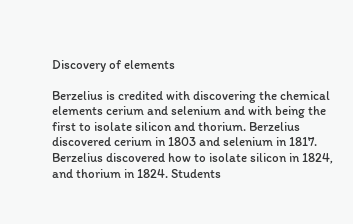Discovery of elements

Berzelius is credited with discovering the chemical elements cerium and selenium and with being the first to isolate silicon and thorium. Berzelius discovered cerium in 1803 and selenium in 1817. Berzelius discovered how to isolate silicon in 1824, and thorium in 1824. Students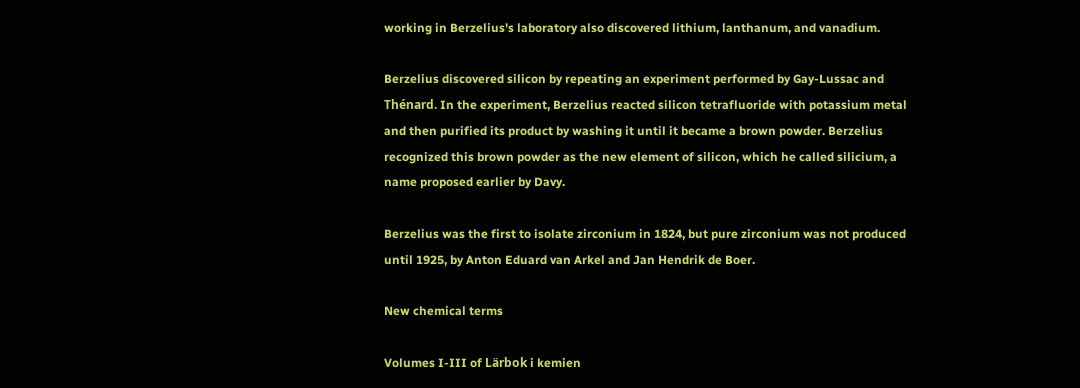working in Berzelius's laboratory also discovered lithium, lanthanum, and vanadium.

Berzelius discovered silicon by repeating an experiment performed by Gay-Lussac and Thénard. In the experiment, Berzelius reacted silicon tetrafluoride with potassium metal and then purified its product by washing it until it became a brown powder. Berzelius recognized this brown powder as the new element of silicon, which he called silicium, a name proposed earlier by Davy.

Berzelius was the first to isolate zirconium in 1824, but pure zirconium was not produced until 1925, by Anton Eduard van Arkel and Jan Hendrik de Boer.

New chemical terms

Volumes I-III of Lärbok i kemien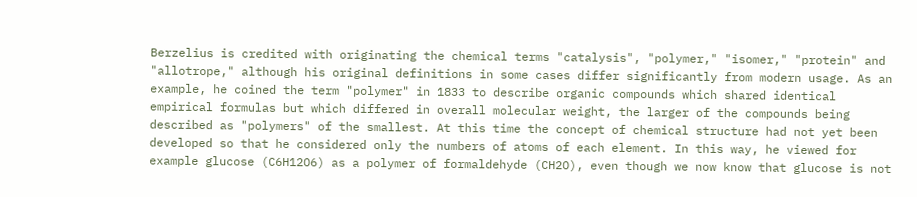Berzelius is credited with originating the chemical terms "catalysis", "polymer," "isomer," "protein" and "allotrope," although his original definitions in some cases differ significantly from modern usage. As an example, he coined the term "polymer" in 1833 to describe organic compounds which shared identical empirical formulas but which differed in overall molecular weight, the larger of the compounds being described as "polymers" of the smallest. At this time the concept of chemical structure had not yet been developed so that he considered only the numbers of atoms of each element. In this way, he viewed for example glucose (C6H12O6) as a polymer of formaldehyde (CH2O), even though we now know that glucose is not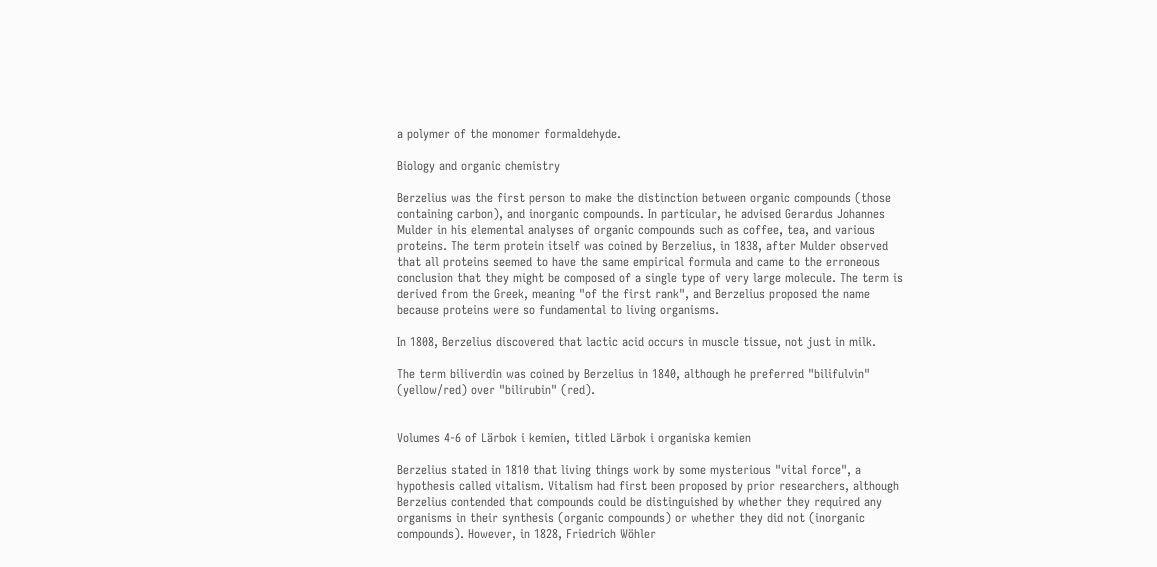a polymer of the monomer formaldehyde.

Biology and organic chemistry

Berzelius was the first person to make the distinction between organic compounds (those containing carbon), and inorganic compounds. In particular, he advised Gerardus Johannes Mulder in his elemental analyses of organic compounds such as coffee, tea, and various proteins. The term protein itself was coined by Berzelius, in 1838, after Mulder observed that all proteins seemed to have the same empirical formula and came to the erroneous conclusion that they might be composed of a single type of very large molecule. The term is derived from the Greek, meaning "of the first rank", and Berzelius proposed the name because proteins were so fundamental to living organisms.

In 1808, Berzelius discovered that lactic acid occurs in muscle tissue, not just in milk.

The term biliverdin was coined by Berzelius in 1840, although he preferred "bilifulvin" (yellow/red) over "bilirubin" (red).


Volumes 4-6 of Lärbok i kemien, titled Lärbok i organiska kemien

Berzelius stated in 1810 that living things work by some mysterious "vital force", a hypothesis called vitalism. Vitalism had first been proposed by prior researchers, although Berzelius contended that compounds could be distinguished by whether they required any organisms in their synthesis (organic compounds) or whether they did not (inorganic compounds). However, in 1828, Friedrich Wöhler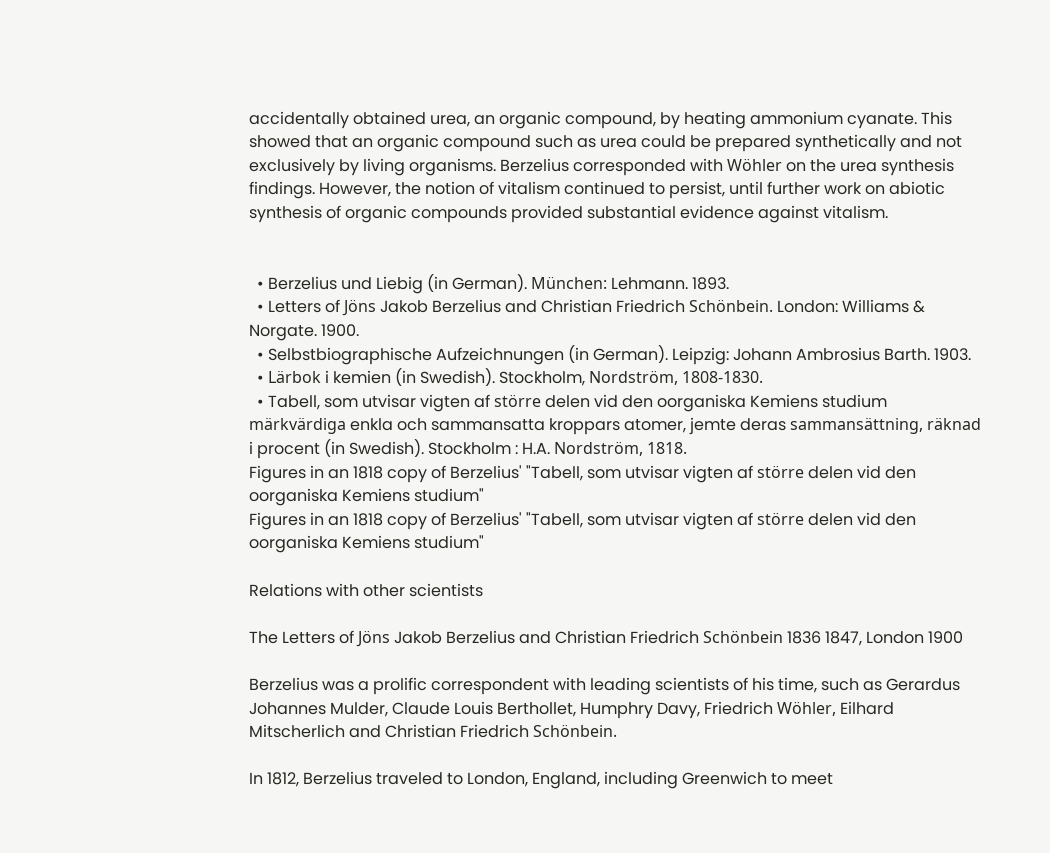accidentally obtained urea, an organic compound, by heating ammonium cyanate. This showed that an organic compound such as urea could be prepared synthetically and not exclusively by living organisms. Berzelius corresponded with Wöhler on the urea synthesis findings. However, the notion of vitalism continued to persist, until further work on abiotic synthesis of organic compounds provided substantial evidence against vitalism.


  • Berzelius und Liebig (in German). München: Lehmann. 1893.
  • Letters of Jöns Jakob Berzelius and Christian Friedrich Schönbein. London: Williams & Norgate. 1900.
  • Selbstbiographische Aufzeichnungen (in German). Leipzig: Johann Ambrosius Barth. 1903.
  • Lärbok i kemien (in Swedish). Stockholm, Nordström, 1808-1830.
  • Tabell, som utvisar vigten af större delen vid den oorganiska Kemiens studium märkvärdiga enkla och sammansatta kroppars atomer, jemte deras sammansättning, räknad i procent (in Swedish). Stockholm : H.A. Nordström, 1818.
Figures in an 1818 copy of Berzelius' "Tabell, som utvisar vigten af större delen vid den oorganiska Kemiens studium"
Figures in an 1818 copy of Berzelius' "Tabell, som utvisar vigten af större delen vid den oorganiska Kemiens studium"

Relations with other scientists

The Letters of Jöns Jakob Berzelius and Christian Friedrich Schönbein 1836 1847, London 1900

Berzelius was a prolific correspondent with leading scientists of his time, such as Gerardus Johannes Mulder, Claude Louis Berthollet, Humphry Davy, Friedrich Wöhler, Eilhard Mitscherlich and Christian Friedrich Schönbein.

In 1812, Berzelius traveled to London, England, including Greenwich to meet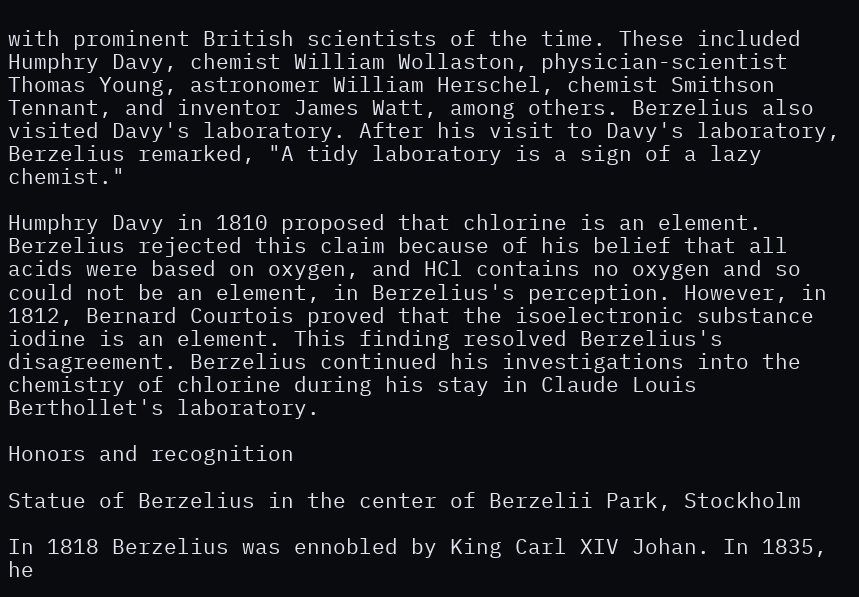with prominent British scientists of the time. These included Humphry Davy, chemist William Wollaston, physician-scientist Thomas Young, astronomer William Herschel, chemist Smithson Tennant, and inventor James Watt, among others. Berzelius also visited Davy's laboratory. After his visit to Davy's laboratory, Berzelius remarked, "A tidy laboratory is a sign of a lazy chemist."

Humphry Davy in 1810 proposed that chlorine is an element. Berzelius rejected this claim because of his belief that all acids were based on oxygen, and HCl contains no oxygen and so could not be an element, in Berzelius's perception. However, in 1812, Bernard Courtois proved that the isoelectronic substance iodine is an element. This finding resolved Berzelius's disagreement. Berzelius continued his investigations into the chemistry of chlorine during his stay in Claude Louis Berthollet's laboratory.

Honors and recognition

Statue of Berzelius in the center of Berzelii Park, Stockholm

In 1818 Berzelius was ennobled by King Carl XIV Johan. In 1835, he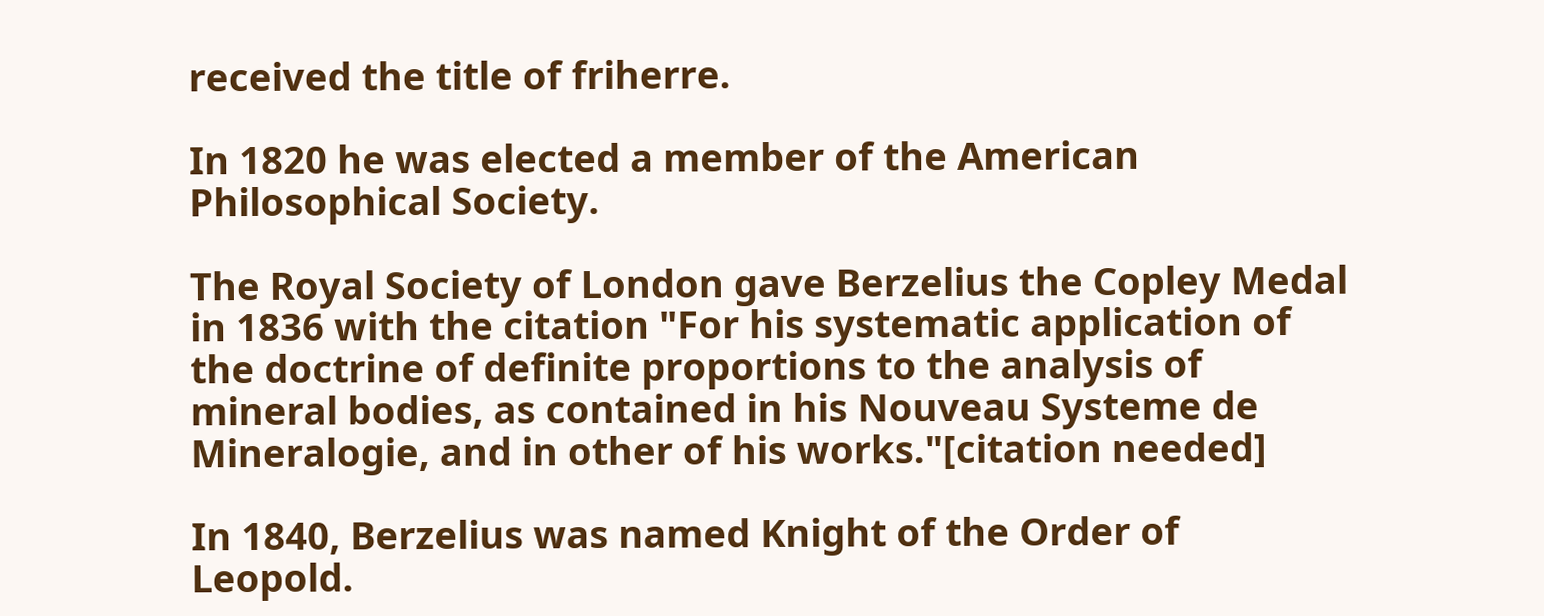received the title of friherre.

In 1820 he was elected a member of the American Philosophical Society.

The Royal Society of London gave Berzelius the Copley Medal in 1836 with the citation "For his systematic application of the doctrine of definite proportions to the analysis of mineral bodies, as contained in his Nouveau Systeme de Mineralogie, and in other of his works."[citation needed]

In 1840, Berzelius was named Knight of the Order of Leopold.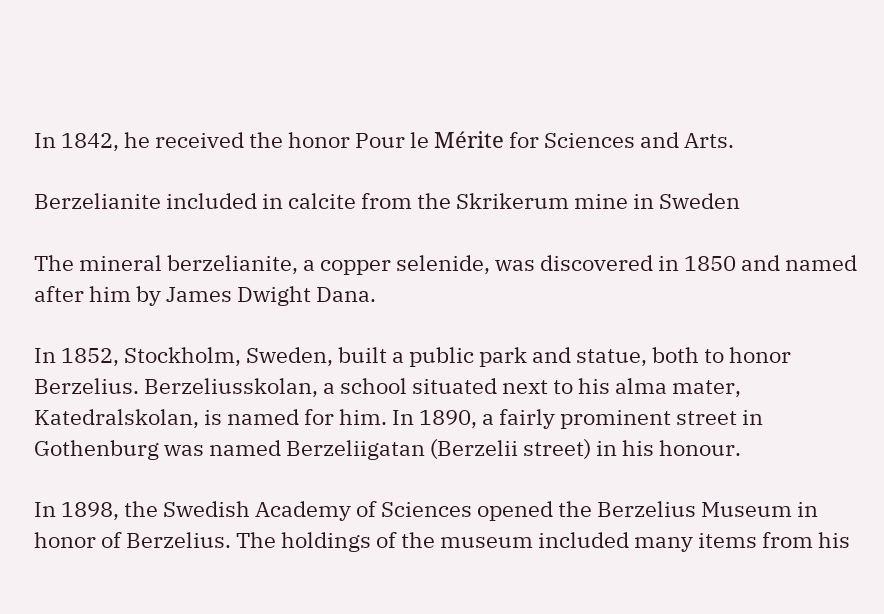In 1842, he received the honor Pour le Mérite for Sciences and Arts.

Berzelianite included in calcite from the Skrikerum mine in Sweden

The mineral berzelianite, a copper selenide, was discovered in 1850 and named after him by James Dwight Dana.

In 1852, Stockholm, Sweden, built a public park and statue, both to honor Berzelius. Berzeliusskolan, a school situated next to his alma mater, Katedralskolan, is named for him. In 1890, a fairly prominent street in Gothenburg was named Berzeliigatan (Berzelii street) in his honour.

In 1898, the Swedish Academy of Sciences opened the Berzelius Museum in honor of Berzelius. The holdings of the museum included many items from his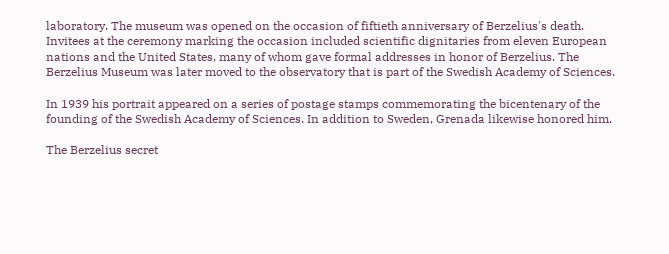laboratory. The museum was opened on the occasion of fiftieth anniversary of Berzelius's death. Invitees at the ceremony marking the occasion included scientific dignitaries from eleven European nations and the United States, many of whom gave formal addresses in honor of Berzelius. The Berzelius Museum was later moved to the observatory that is part of the Swedish Academy of Sciences.

In 1939 his portrait appeared on a series of postage stamps commemorating the bicentenary of the founding of the Swedish Academy of Sciences. In addition to Sweden, Grenada likewise honored him.

The Berzelius secret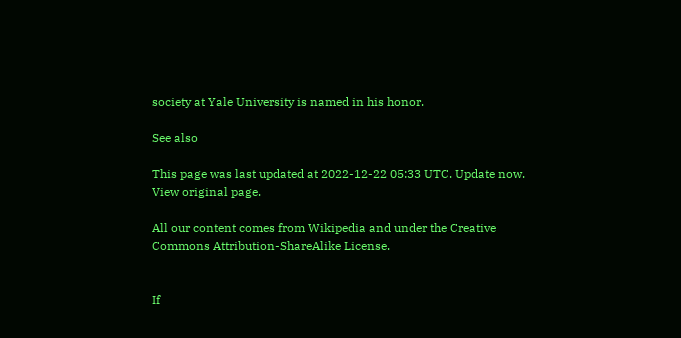society at Yale University is named in his honor.

See also

This page was last updated at 2022-12-22 05:33 UTC. Update now. View original page.

All our content comes from Wikipedia and under the Creative Commons Attribution-ShareAlike License.


If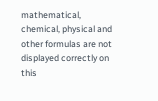mathematical, chemical, physical and other formulas are not displayed correctly on this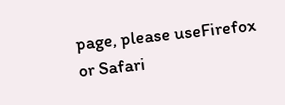page, please useFirefox or Safari